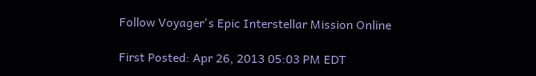Follow Voyager's Epic Interstellar Mission Online

First Posted: Apr 26, 2013 05:03 PM EDT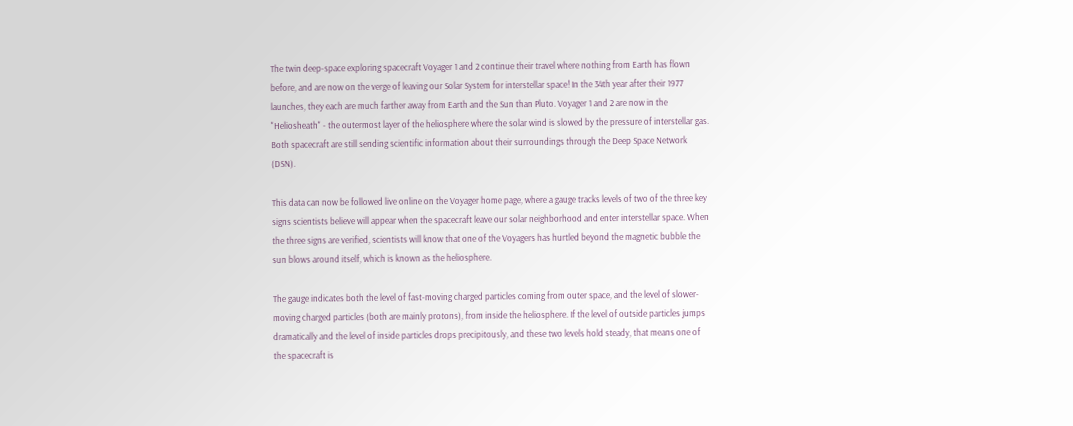The twin deep-space exploring spacecraft Voyager 1 and 2 continue their travel where nothing from Earth has flown before, and are now on the verge of leaving our Solar System for interstellar space! In the 34th year after their 1977 launches, they each are much farther away from Earth and the Sun than Pluto. Voyager 1 and 2 are now in the "Heliosheath" - the outermost layer of the heliosphere where the solar wind is slowed by the pressure of interstellar gas. Both spacecraft are still sending scientific information about their surroundings through the Deep Space Network (DSN).

This data can now be followed live online on the Voyager home page, where a gauge tracks levels of two of the three key signs scientists believe will appear when the spacecraft leave our solar neighborhood and enter interstellar space. When the three signs are verified, scientists will know that one of the Voyagers has hurtled beyond the magnetic bubble the sun blows around itself, which is known as the heliosphere.

The gauge indicates both the level of fast-moving charged particles coming from outer space, and the level of slower-moving charged particles (both are mainly protons), from inside the heliosphere. If the level of outside particles jumps dramatically and the level of inside particles drops precipitously, and these two levels hold steady, that means one of the spacecraft is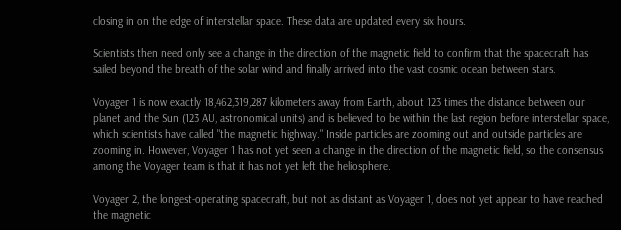closing in on the edge of interstellar space. These data are updated every six hours.

Scientists then need only see a change in the direction of the magnetic field to confirm that the spacecraft has sailed beyond the breath of the solar wind and finally arrived into the vast cosmic ocean between stars.

Voyager 1 is now exactly 18,462,319,287 kilometers away from Earth, about 123 times the distance between our planet and the Sun (123 AU, astronomical units) and is believed to be within the last region before interstellar space, which scientists have called "the magnetic highway." Inside particles are zooming out and outside particles are zooming in. However, Voyager 1 has not yet seen a change in the direction of the magnetic field, so the consensus among the Voyager team is that it has not yet left the heliosphere.

Voyager 2, the longest-operating spacecraft, but not as distant as Voyager 1, does not yet appear to have reached the magnetic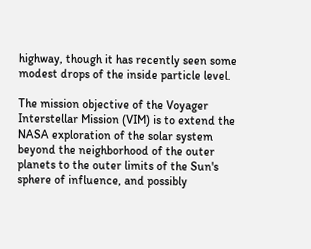highway, though it has recently seen some modest drops of the inside particle level.

The mission objective of the Voyager Interstellar Mission (VIM) is to extend the NASA exploration of the solar system beyond the neighborhood of the outer planets to the outer limits of the Sun's sphere of influence, and possibly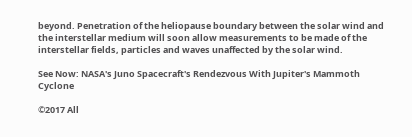beyond. Penetration of the heliopause boundary between the solar wind and the interstellar medium will soon allow measurements to be made of the interstellar fields, particles and waves unaffected by the solar wind.

See Now: NASA's Juno Spacecraft's Rendezvous With Jupiter's Mammoth Cyclone

©2017 All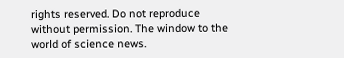rights reserved. Do not reproduce without permission. The window to the world of science news.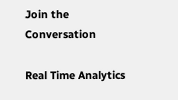Join the Conversation

Real Time Analytics